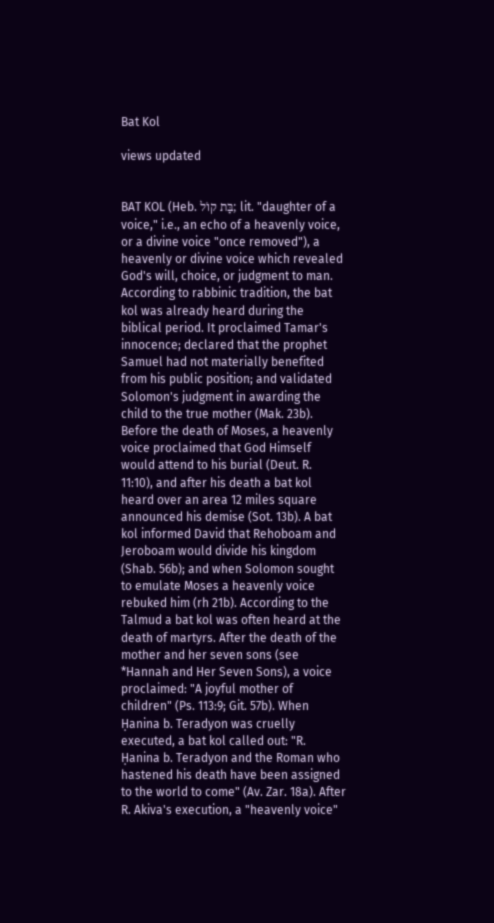Bat Kol

views updated


BAT KOL (Heb. בַּת קוֹל; lit. "daughter of a voice," i.e., an echo of a heavenly voice, or a divine voice "once removed"), a heavenly or divine voice which revealed God's will, choice, or judgment to man. According to rabbinic tradition, the bat kol was already heard during the biblical period. It proclaimed Tamar's innocence; declared that the prophet Samuel had not materially benefited from his public position; and validated Solomon's judgment in awarding the child to the true mother (Mak. 23b). Before the death of Moses, a heavenly voice proclaimed that God Himself would attend to his burial (Deut. R. 11:10), and after his death a bat kol heard over an area 12 miles square announced his demise (Sot. 13b). A bat kol informed David that Rehoboam and Jeroboam would divide his kingdom (Shab. 56b); and when Solomon sought to emulate Moses a heavenly voice rebuked him (rh 21b). According to the Talmud a bat kol was often heard at the death of martyrs. After the death of the mother and her seven sons (see *Hannah and Her Seven Sons), a voice proclaimed: "A joyful mother of children" (Ps. 113:9; Git. 57b). When Ḥanina b. Teradyon was cruelly executed, a bat kol called out: "R. Ḥanina b. Teradyon and the Roman who hastened his death have been assigned to the world to come" (Av. Zar. 18a). After R. Akiva's execution, a "heavenly voice"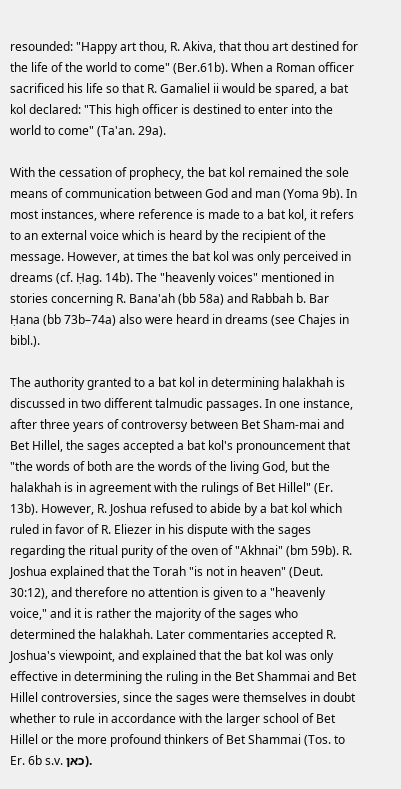resounded: "Happy art thou, R. Akiva, that thou art destined for the life of the world to come" (Ber.61b). When a Roman officer sacrificed his life so that R. Gamaliel ii would be spared, a bat kol declared: "This high officer is destined to enter into the world to come" (Ta'an. 29a).

With the cessation of prophecy, the bat kol remained the sole means of communication between God and man (Yoma 9b). In most instances, where reference is made to a bat kol, it refers to an external voice which is heard by the recipient of the message. However, at times the bat kol was only perceived in dreams (cf. Ḥag. 14b). The "heavenly voices" mentioned in stories concerning R. Bana'ah (bb 58a) and Rabbah b. Bar Ḥana (bb 73b–74a) also were heard in dreams (see Chajes in bibl.).

The authority granted to a bat kol in determining halakhah is discussed in two different talmudic passages. In one instance, after three years of controversy between Bet Sham-mai and Bet Hillel, the sages accepted a bat kol's pronouncement that "the words of both are the words of the living God, but the halakhah is in agreement with the rulings of Bet Hillel" (Er. 13b). However, R. Joshua refused to abide by a bat kol which ruled in favor of R. Eliezer in his dispute with the sages regarding the ritual purity of the oven of "Akhnai" (bm 59b). R. Joshua explained that the Torah "is not in heaven" (Deut. 30:12), and therefore no attention is given to a "heavenly voice," and it is rather the majority of the sages who determined the halakhah. Later commentaries accepted R. Joshua's viewpoint, and explained that the bat kol was only effective in determining the ruling in the Bet Shammai and Bet Hillel controversies, since the sages were themselves in doubt whether to rule in accordance with the larger school of Bet Hillel or the more profound thinkers of Bet Shammai (Tos. to Er. 6b s.v. כאן).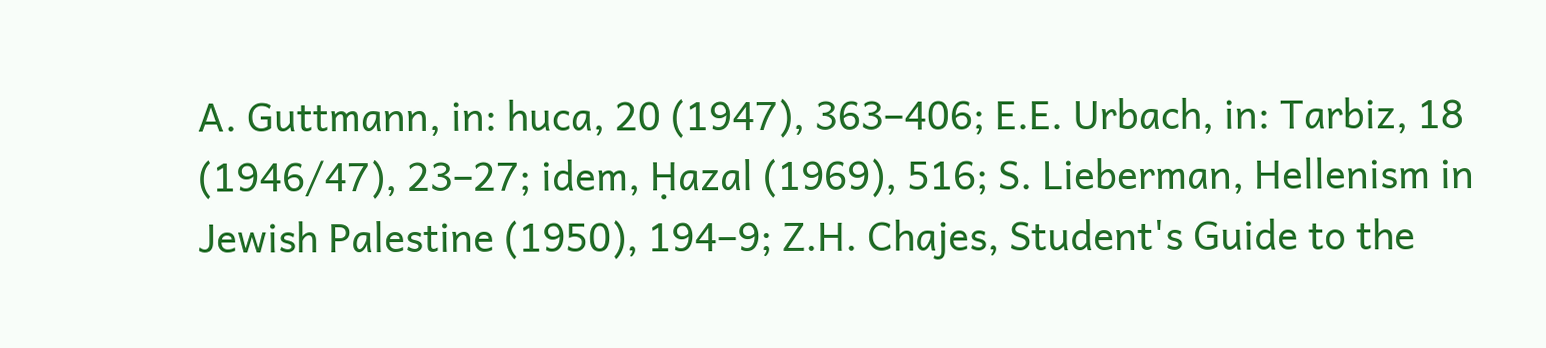A. Guttmann, in: huca, 20 (1947), 363–406; E.E. Urbach, in: Tarbiz, 18 (1946/47), 23–27; idem, Ḥazal (1969), 516; S. Lieberman, Hellenism in Jewish Palestine (1950), 194–9; Z.H. Chajes, Student's Guide to the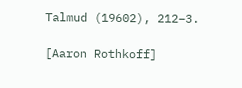Talmud (19602), 212–3.

[Aaron Rothkoff]